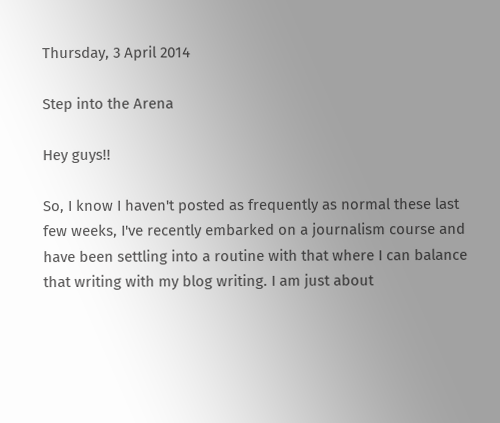Thursday, 3 April 2014

Step into the Arena

Hey guys!!

So, I know I haven't posted as frequently as normal these last few weeks, I've recently embarked on a journalism course and have been settling into a routine with that where I can balance that writing with my blog writing. I am just about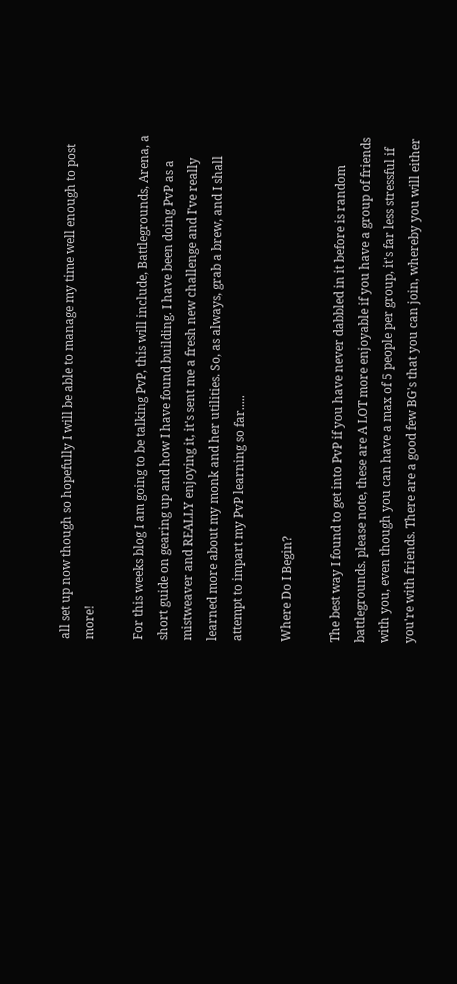all set up now though so hopefully I will be able to manage my time well enough to post more!

For this weeks blog I am going to be talking PvP, this will include, Battlegrounds, Arena, a short guide on gearing up and how I have found building. I have been doing PvP as a mistweaver and REALLY enjoying it, it's sent me a fresh new challenge and I've really learned more about my monk and her utilities. So, as always, grab a brew, and I shall attempt to impart my PvP learning so far.....

Where Do I Begin?

The best way I found to get into PvP if you have never dabbled in it before is random battlegrounds. please note, these are A LOT more enjoyable if you have a group of friends with you, even though you can have a max of 5 people per group, it's far less stressful if you're with friends. There are a good few BG's that you can join, whereby you will either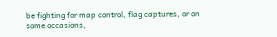be fighting for map control, flag captures, or on some occasions,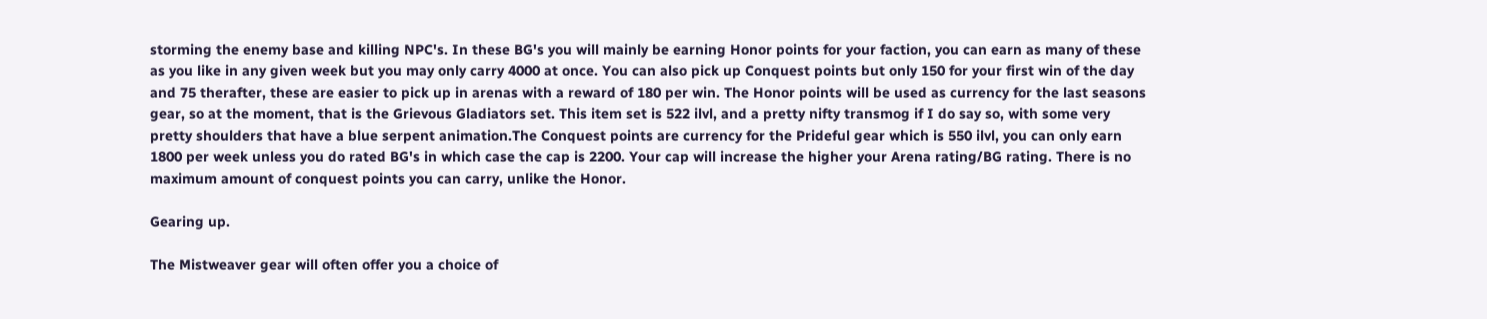storming the enemy base and killing NPC's. In these BG's you will mainly be earning Honor points for your faction, you can earn as many of these as you like in any given week but you may only carry 4000 at once. You can also pick up Conquest points but only 150 for your first win of the day and 75 therafter, these are easier to pick up in arenas with a reward of 180 per win. The Honor points will be used as currency for the last seasons gear, so at the moment, that is the Grievous Gladiators set. This item set is 522 ilvl, and a pretty nifty transmog if I do say so, with some very pretty shoulders that have a blue serpent animation.The Conquest points are currency for the Prideful gear which is 550 ilvl, you can only earn 1800 per week unless you do rated BG's in which case the cap is 2200. Your cap will increase the higher your Arena rating/BG rating. There is no maximum amount of conquest points you can carry, unlike the Honor.

Gearing up.

The Mistweaver gear will often offer you a choice of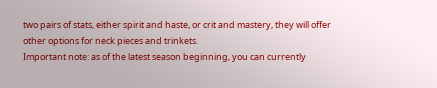two pairs of stats, either spirit and haste, or crit and mastery, they will offer other options for neck pieces and trinkets.
Important note: as of the latest season beginning, you can currently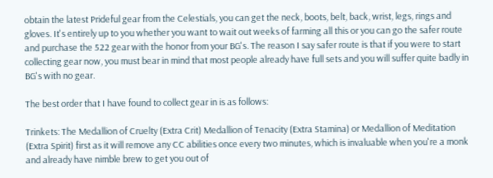obtain the latest Prideful gear from the Celestials, you can get the neck, boots, belt, back, wrist, legs, rings and gloves. It's entirely up to you whether you want to wait out weeks of farming all this or you can go the safer route and purchase the 522 gear with the honor from your BG's. The reason I say safer route is that if you were to start collecting gear now, you must bear in mind that most people already have full sets and you will suffer quite badly in BG's with no gear.

The best order that I have found to collect gear in is as follows:

Trinkets: The Medallion of Cruelty (Extra Crit) Medallion of Tenacity (Extra Stamina) or Medallion of Meditation (Extra Spirit) first as it will remove any CC abilities once every two minutes, which is invaluable when you're a monk and already have nimble brew to get you out of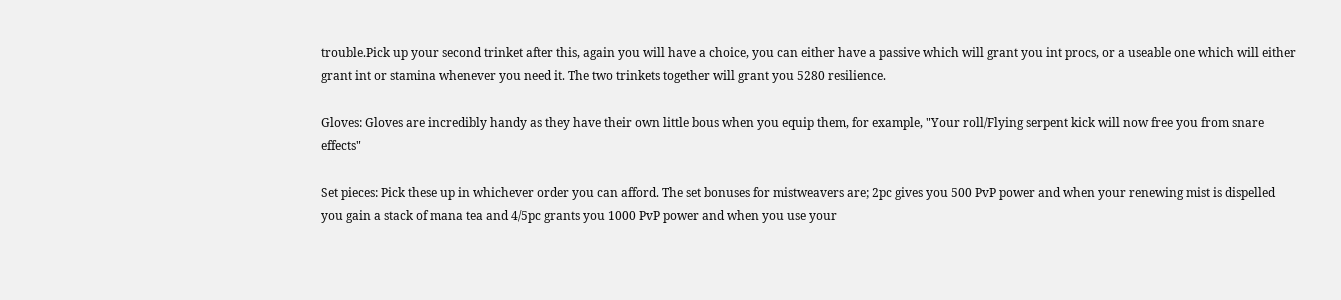trouble.Pick up your second trinket after this, again you will have a choice, you can either have a passive which will grant you int procs, or a useable one which will either grant int or stamina whenever you need it. The two trinkets together will grant you 5280 resilience.

Gloves: Gloves are incredibly handy as they have their own little bous when you equip them, for example, "Your roll/Flying serpent kick will now free you from snare effects"

Set pieces: Pick these up in whichever order you can afford. The set bonuses for mistweavers are; 2pc gives you 500 PvP power and when your renewing mist is dispelled you gain a stack of mana tea and 4/5pc grants you 1000 PvP power and when you use your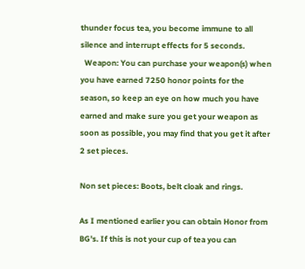thunder focus tea, you become immune to all silence and interrupt effects for 5 seconds.
  Weapon: You can purchase your weapon(s) when you have earned 7250 honor points for the season, so keep an eye on how much you have earned and make sure you get your weapon as soon as possible, you may find that you get it after 2 set pieces.

Non set pieces: Boots, belt cloak and rings.

As I mentioned earlier you can obtain Honor from BG's. If this is not your cup of tea you can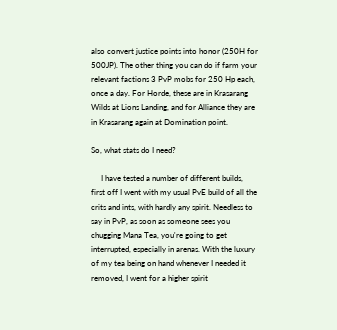also convert justice points into honor (250H for 500JP). The other thing you can do if farm your relevant factions 3 PvP mobs for 250 Hp each, once a day. For Horde, these are in Krasarang Wilds at Lions Landing, and for Alliance they are in Krasarang again at Domination point.

So, what stats do I need?

     I have tested a number of different builds, first off I went with my usual PvE build of all the crits and ints, with hardly any spirit. Needless to say in PvP, as soon as someone sees you chugging Mana Tea, you're going to get interrupted, especially in arenas. With the luxury of my tea being on hand whenever I needed it removed, I went for a higher spirit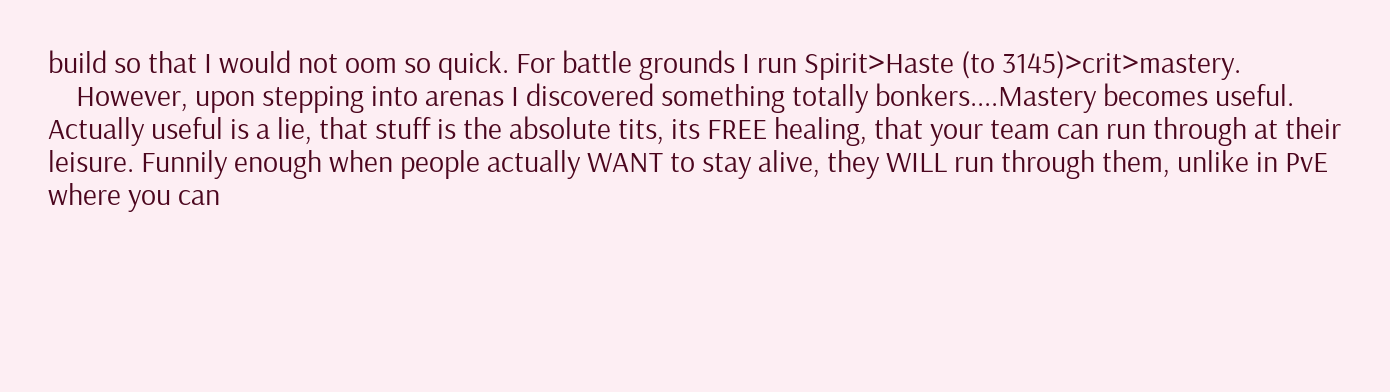build so that I would not oom so quick. For battle grounds I run Spirit>Haste (to 3145)>crit>mastery.
    However, upon stepping into arenas I discovered something totally bonkers....Mastery becomes useful. Actually useful is a lie, that stuff is the absolute tits, its FREE healing, that your team can run through at their leisure. Funnily enough when people actually WANT to stay alive, they WILL run through them, unlike in PvE where you can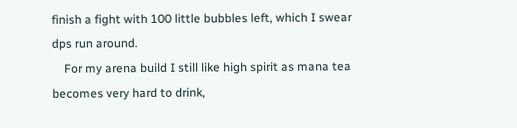finish a fight with 100 little bubbles left, which I swear dps run around.
    For my arena build I still like high spirit as mana tea becomes very hard to drink,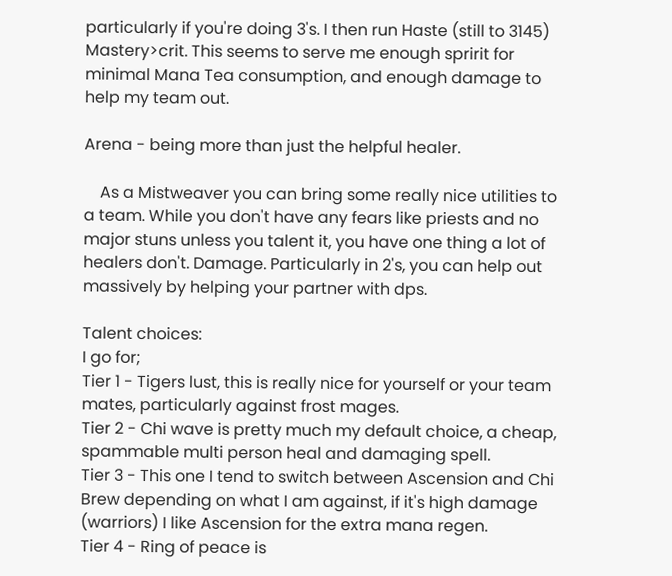particularly if you're doing 3's. I then run Haste (still to 3145) Mastery>crit. This seems to serve me enough spririt for minimal Mana Tea consumption, and enough damage to help my team out.

Arena - being more than just the helpful healer.

    As a Mistweaver you can bring some really nice utilities to a team. While you don't have any fears like priests and no major stuns unless you talent it, you have one thing a lot of healers don't. Damage. Particularly in 2's, you can help out massively by helping your partner with dps.

Talent choices:
I go for;
Tier 1 - Tigers lust, this is really nice for yourself or your team mates, particularly against frost mages.
Tier 2 - Chi wave is pretty much my default choice, a cheap, spammable multi person heal and damaging spell.
Tier 3 - This one I tend to switch between Ascension and Chi Brew depending on what I am against, if it's high damage (warriors) I like Ascension for the extra mana regen.
Tier 4 - Ring of peace is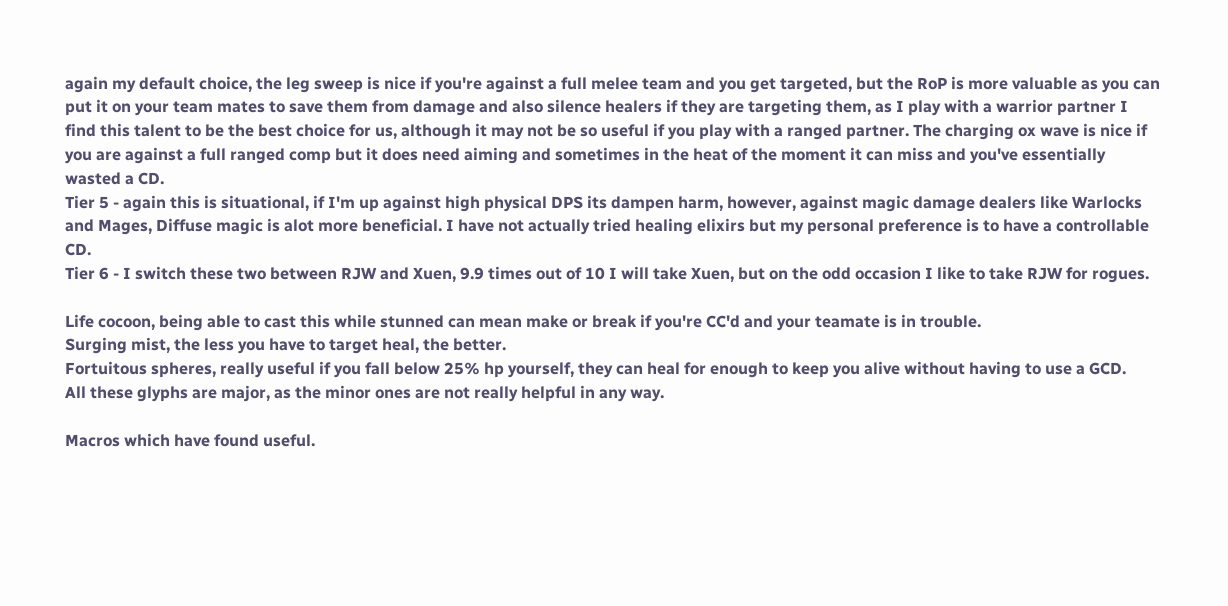again my default choice, the leg sweep is nice if you're against a full melee team and you get targeted, but the RoP is more valuable as you can put it on your team mates to save them from damage and also silence healers if they are targeting them, as I play with a warrior partner I find this talent to be the best choice for us, although it may not be so useful if you play with a ranged partner. The charging ox wave is nice if you are against a full ranged comp but it does need aiming and sometimes in the heat of the moment it can miss and you've essentially wasted a CD.
Tier 5 - again this is situational, if I'm up against high physical DPS its dampen harm, however, against magic damage dealers like Warlocks and Mages, Diffuse magic is alot more beneficial. I have not actually tried healing elixirs but my personal preference is to have a controllable CD.
Tier 6 - I switch these two between RJW and Xuen, 9.9 times out of 10 I will take Xuen, but on the odd occasion I like to take RJW for rogues.

Life cocoon, being able to cast this while stunned can mean make or break if you're CC'd and your teamate is in trouble.
Surging mist, the less you have to target heal, the better.
Fortuitous spheres, really useful if you fall below 25% hp yourself, they can heal for enough to keep you alive without having to use a GCD.
All these glyphs are major, as the minor ones are not really helpful in any way.

Macros which have found useful.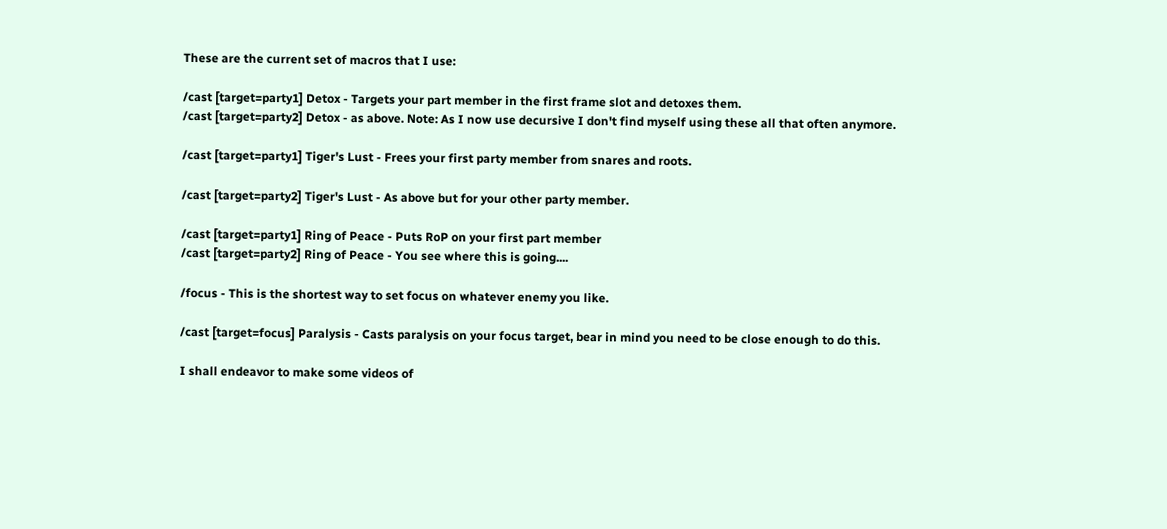These are the current set of macros that I use:

/cast [target=party1] Detox - Targets your part member in the first frame slot and detoxes them.
/cast [target=party2] Detox - as above. Note: As I now use decursive I don't find myself using these all that often anymore.

/cast [target=party1] Tiger's Lust - Frees your first party member from snares and roots.

/cast [target=party2] Tiger's Lust - As above but for your other party member.

/cast [target=party1] Ring of Peace - Puts RoP on your first part member
/cast [target=party2] Ring of Peace - You see where this is going....

/focus - This is the shortest way to set focus on whatever enemy you like.

/cast [target=focus] Paralysis - Casts paralysis on your focus target, bear in mind you need to be close enough to do this.

I shall endeavor to make some videos of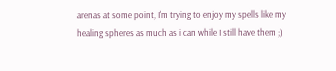arenas at some point, I'm trying to enjoy my spells like my healing spheres as much as i can while I still have them ;)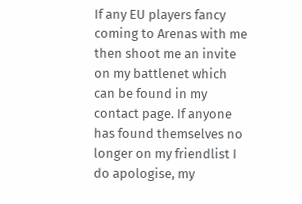If any EU players fancy coming to Arenas with me then shoot me an invite on my battlenet which can be found in my contact page. If anyone has found themselves no longer on my friendlist I do apologise, my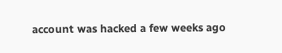account was hacked a few weeks ago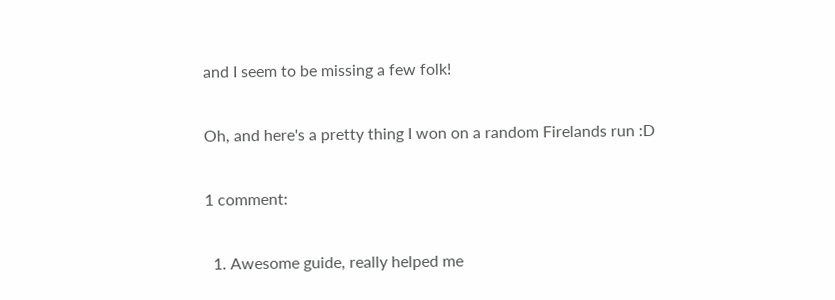and I seem to be missing a few folk!

Oh, and here's a pretty thing I won on a random Firelands run :D

1 comment:

  1. Awesome guide, really helped me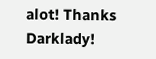alot! Thanks Darklady!